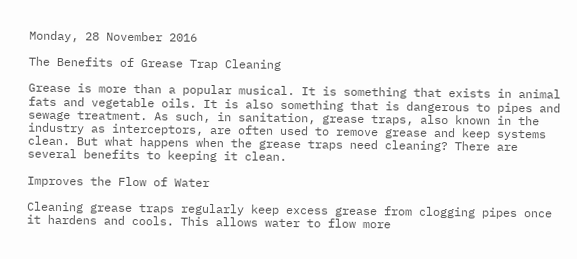Monday, 28 November 2016

The Benefits of Grease Trap Cleaning

Grease is more than a popular musical. It is something that exists in animal fats and vegetable oils. It is also something that is dangerous to pipes and sewage treatment. As such, in sanitation, grease traps, also known in the industry as interceptors, are often used to remove grease and keep systems clean. But what happens when the grease traps need cleaning? There are several benefits to keeping it clean.

Improves the Flow of Water

Cleaning grease traps regularly keep excess grease from clogging pipes once it hardens and cools. This allows water to flow more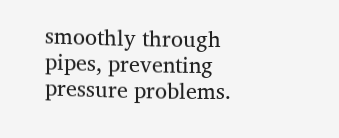smoothly through pipes, preventing pressure problems.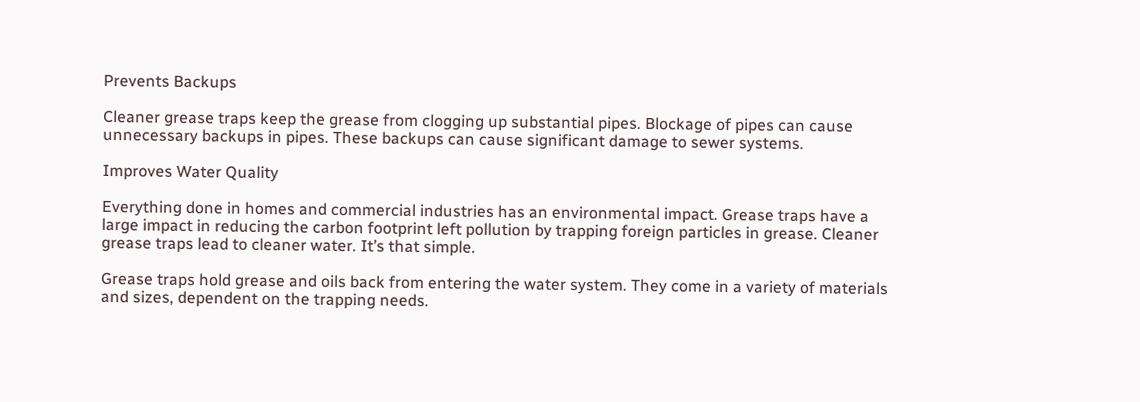Prevents Backups

Cleaner grease traps keep the grease from clogging up substantial pipes. Blockage of pipes can cause unnecessary backups in pipes. These backups can cause significant damage to sewer systems.

Improves Water Quality

Everything done in homes and commercial industries has an environmental impact. Grease traps have a large impact in reducing the carbon footprint left pollution by trapping foreign particles in grease. Cleaner grease traps lead to cleaner water. It’s that simple.

Grease traps hold grease and oils back from entering the water system. They come in a variety of materials and sizes, dependent on the trapping needs.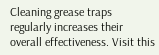Cleaning grease traps regularly increases their overall effectiveness. Visit this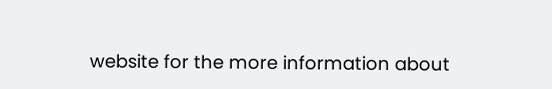website for the more information about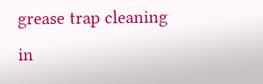grease trap cleaning in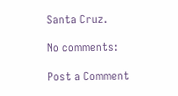Santa Cruz.

No comments:

Post a Comment